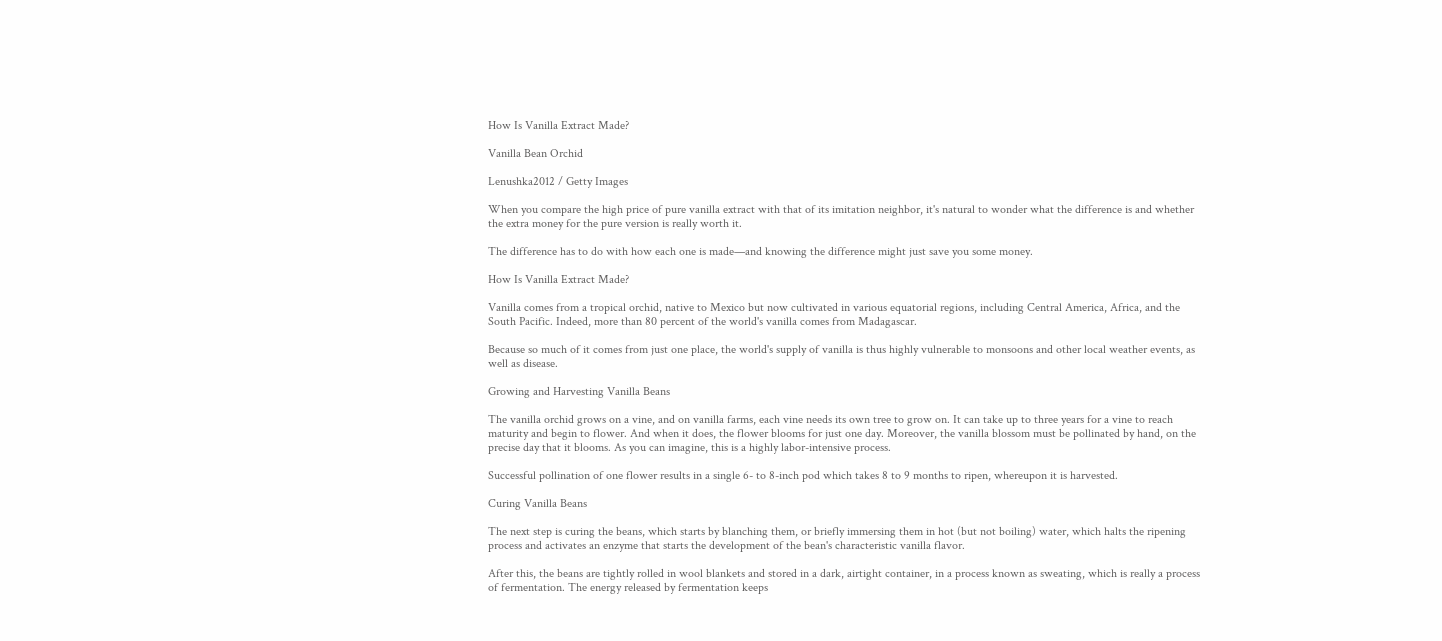How Is Vanilla Extract Made?

Vanilla Bean Orchid

Lenushka2012 / Getty Images

When you compare the high price of pure vanilla extract with that of its imitation neighbor, it's natural to wonder what the difference is and whether the extra money for the pure version is really worth it.

The difference has to do with how each one is made—and knowing the difference might just save you some money.

How Is Vanilla Extract Made?

Vanilla comes from a tropical orchid, native to Mexico but now cultivated in various equatorial regions, including Central America, Africa, and the South Pacific. Indeed, more than 80 percent of the world's vanilla comes from Madagascar.

Because so much of it comes from just one place, the world's supply of vanilla is thus highly vulnerable to monsoons and other local weather events, as well as disease.

Growing and Harvesting Vanilla Beans

The vanilla orchid grows on a vine, and on vanilla farms, each vine needs its own tree to grow on. It can take up to three years for a vine to reach maturity and begin to flower. And when it does, the flower blooms for just one day. Moreover, the vanilla blossom must be pollinated by hand, on the precise day that it blooms. As you can imagine, this is a highly labor-intensive process.

Successful pollination of one flower results in a single 6- to 8-inch pod which takes 8 to 9 months to ripen, whereupon it is harvested.

Curing Vanilla Beans

The next step is curing the beans, which starts by blanching them, or briefly immersing them in hot (but not boiling) water, which halts the ripening process and activates an enzyme that starts the development of the bean's characteristic vanilla flavor.

After this, the beans are tightly rolled in wool blankets and stored in a dark, airtight container, in a process known as sweating, which is really a process of fermentation. The energy released by fermentation keeps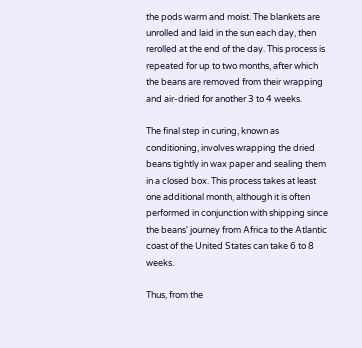the pods warm and moist. The blankets are unrolled and laid in the sun each day, then rerolled at the end of the day. This process is repeated for up to two months, after which the beans are removed from their wrapping and air-dried for another 3 to 4 weeks.

The final step in curing, known as conditioning, involves wrapping the dried beans tightly in wax paper and sealing them in a closed box. This process takes at least one additional month, although it is often performed in conjunction with shipping since the beans' journey from Africa to the Atlantic coast of the United States can take 6 to 8 weeks.

Thus, from the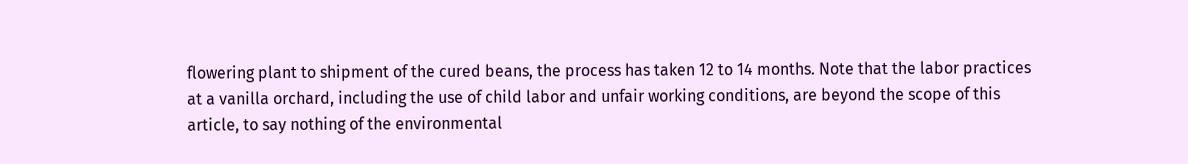flowering plant to shipment of the cured beans, the process has taken 12 to 14 months. Note that the labor practices at a vanilla orchard, including the use of child labor and unfair working conditions, are beyond the scope of this article, to say nothing of the environmental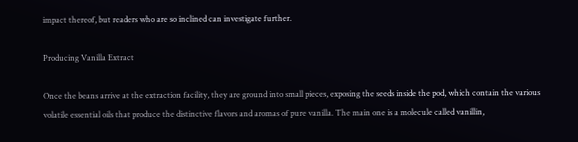impact thereof, but readers who are so inclined can investigate further.

Producing Vanilla Extract

Once the beans arrive at the extraction facility, they are ground into small pieces, exposing the seeds inside the pod, which contain the various volatile essential oils that produce the distinctive flavors and aromas of pure vanilla. The main one is a molecule called vanillin,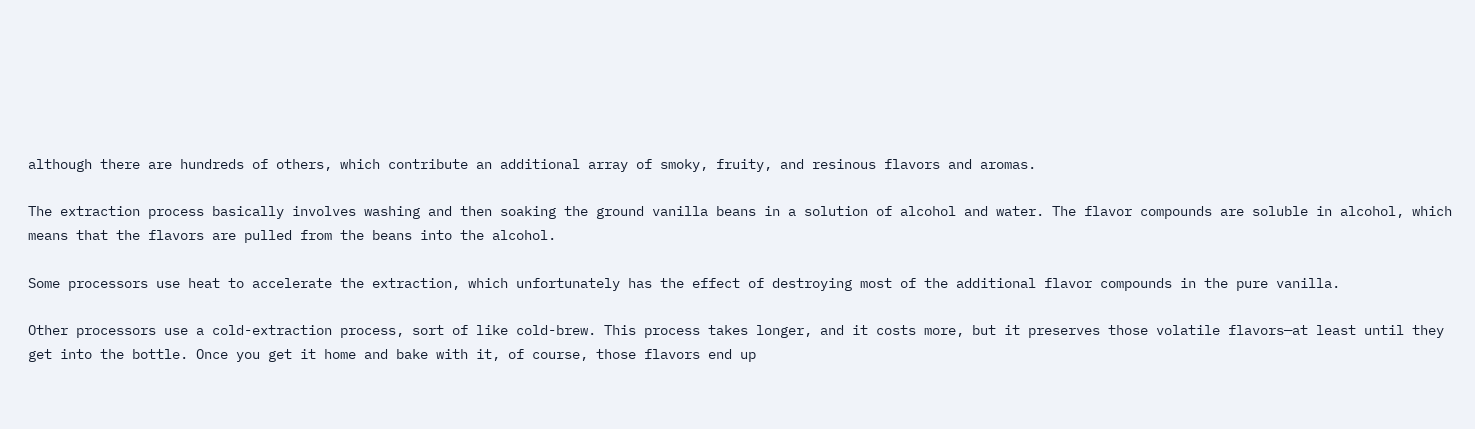although there are hundreds of others, which contribute an additional array of smoky, fruity, and resinous flavors and aromas.

The extraction process basically involves washing and then soaking the ground vanilla beans in a solution of alcohol and water. The flavor compounds are soluble in alcohol, which means that the flavors are pulled from the beans into the alcohol.

Some processors use heat to accelerate the extraction, which unfortunately has the effect of destroying most of the additional flavor compounds in the pure vanilla.

Other processors use a cold-extraction process, sort of like cold-brew. This process takes longer, and it costs more, but it preserves those volatile flavors—at least until they get into the bottle. Once you get it home and bake with it, of course, those flavors end up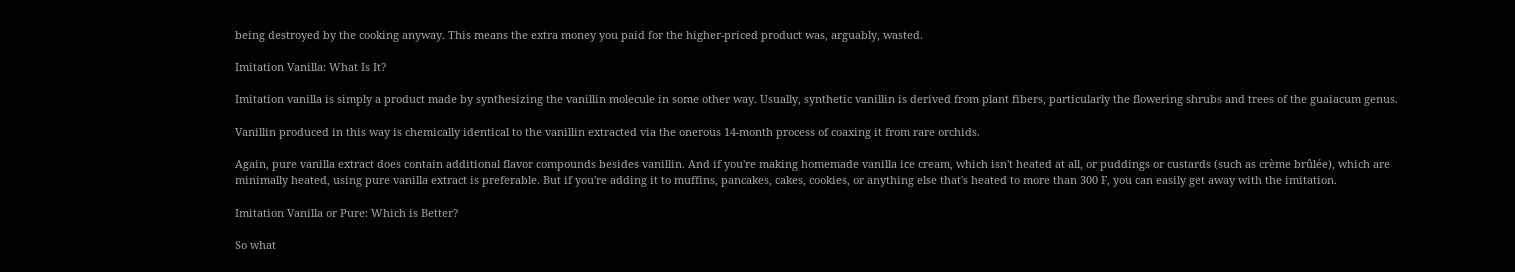being destroyed by the cooking anyway. This means the extra money you paid for the higher-priced product was, arguably, wasted.

Imitation Vanilla: What Is It?

Imitation vanilla is simply a product made by synthesizing the vanillin molecule in some other way. Usually, synthetic vanillin is derived from plant fibers, particularly the flowering shrubs and trees of the guaiacum genus.

Vanillin produced in this way is chemically identical to the vanillin extracted via the onerous 14-month process of coaxing it from rare orchids.

Again, pure vanilla extract does contain additional flavor compounds besides vanillin. And if you're making homemade vanilla ice cream, which isn't heated at all, or puddings or custards (such as crème brûlée), which are minimally heated, using pure vanilla extract is preferable. But if you're adding it to muffins, pancakes, cakes, cookies, or anything else that's heated to more than 300 F, you can easily get away with the imitation.

Imitation Vanilla or Pure: Which is Better?

So what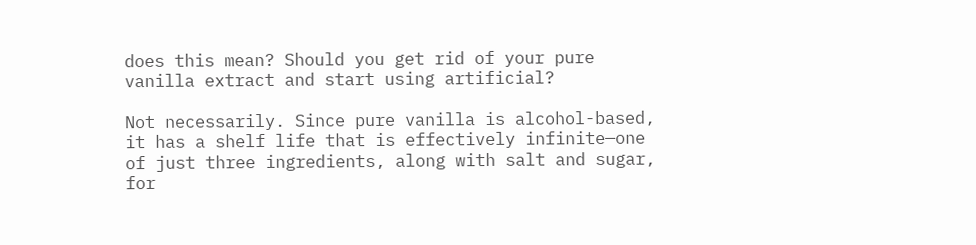does this mean? Should you get rid of your pure vanilla extract and start using artificial?

Not necessarily. Since pure vanilla is alcohol-based, it has a shelf life that is effectively infinite—one of just three ingredients, along with salt and sugar, for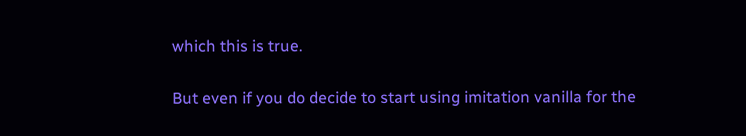which this is true.

But even if you do decide to start using imitation vanilla for the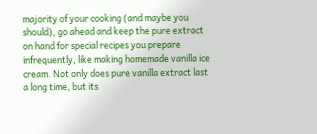majority of your cooking (and maybe you should), go ahead and keep the pure extract on hand for special recipes you prepare infrequently, like making homemade vanilla ice cream. Not only does pure vanilla extract last a long time, but its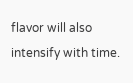flavor will also intensify with time.